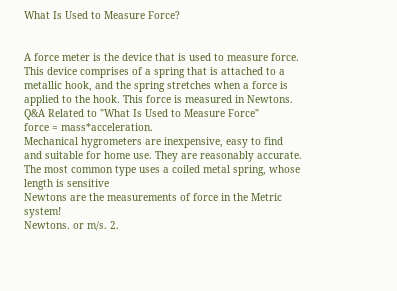What Is Used to Measure Force?


A force meter is the device that is used to measure force. This device comprises of a spring that is attached to a metallic hook, and the spring stretches when a force is applied to the hook. This force is measured in Newtons.
Q&A Related to "What Is Used to Measure Force"
force = mass*acceleration.
Mechanical hygrometers are inexpensive, easy to find and suitable for home use. They are reasonably accurate. The most common type uses a coiled metal spring, whose length is sensitive
Newtons are the measurements of force in the Metric system!
Newtons. or m/s. 2.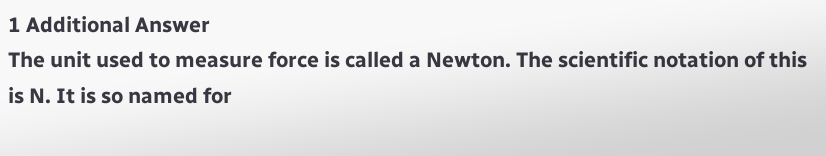1 Additional Answer
The unit used to measure force is called a Newton. The scientific notation of this is N. It is so named for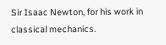Sir Isaac Newton, for his work in classical mechanics.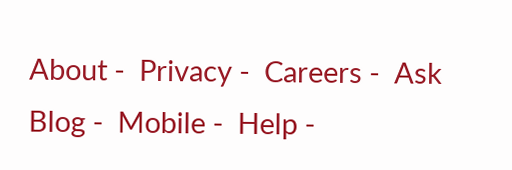About -  Privacy -  Careers -  Ask Blog -  Mobile -  Help -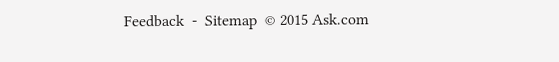Feedback  -  Sitemap  © 2015 Ask.com